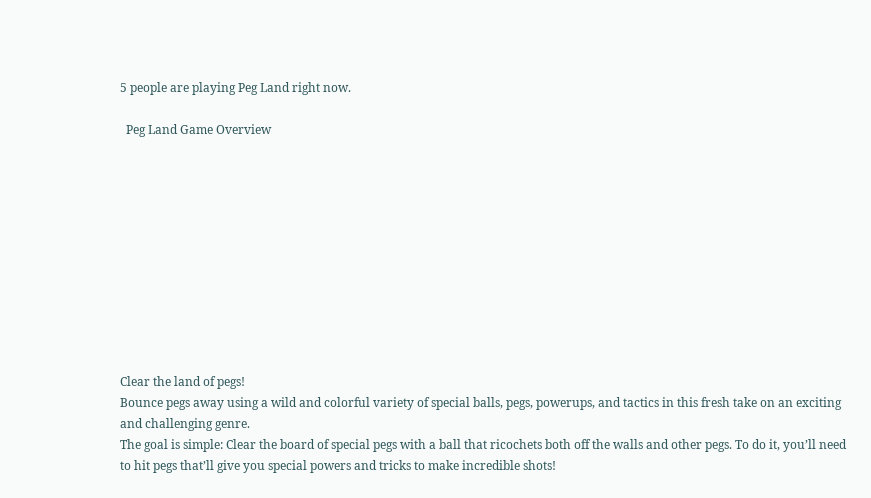5 people are playing Peg Land right now.

  Peg Land Game Overview











Clear the land of pegs!
Bounce pegs away using a wild and colorful variety of special balls, pegs, powerups, and tactics in this fresh take on an exciting and challenging genre.
The goal is simple: Clear the board of special pegs with a ball that ricochets both off the walls and other pegs. To do it, you’ll need to hit pegs that’ll give you special powers and tricks to make incredible shots!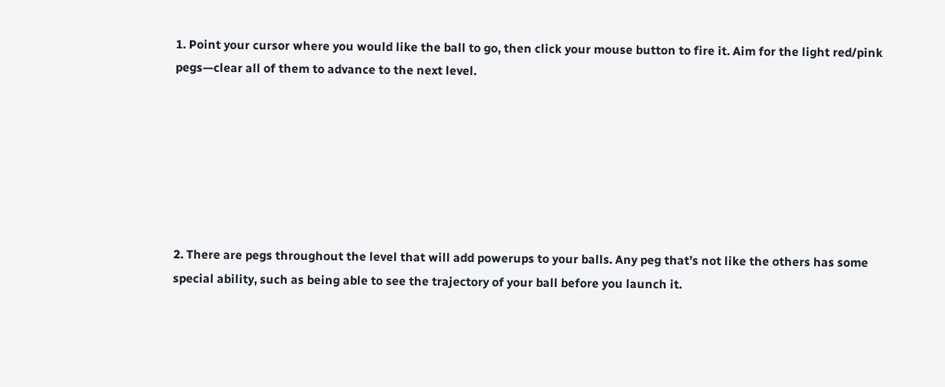1. Point your cursor where you would like the ball to go, then click your mouse button to fire it. Aim for the light red/pink pegs—clear all of them to advance to the next level.







2. There are pegs throughout the level that will add powerups to your balls. Any peg that’s not like the others has some special ability, such as being able to see the trajectory of your ball before you launch it.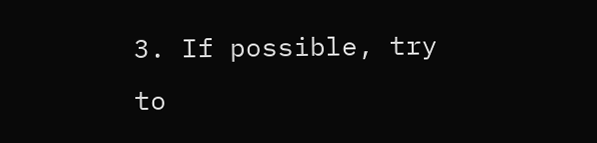3. If possible, try to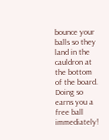bounce your balls so they land in the cauldron at the bottom of the board. Doing so earns you a free ball immediately!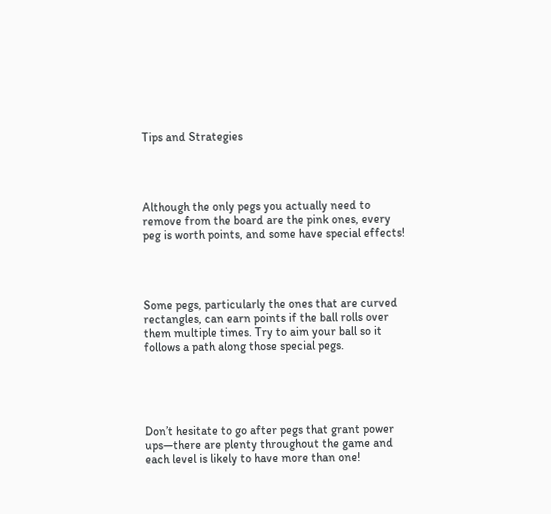Tips and Strategies




Although the only pegs you actually need to remove from the board are the pink ones, every peg is worth points, and some have special effects!




Some pegs, particularly the ones that are curved rectangles, can earn points if the ball rolls over them multiple times. Try to aim your ball so it follows a path along those special pegs.





Don’t hesitate to go after pegs that grant power ups—there are plenty throughout the game and each level is likely to have more than one!